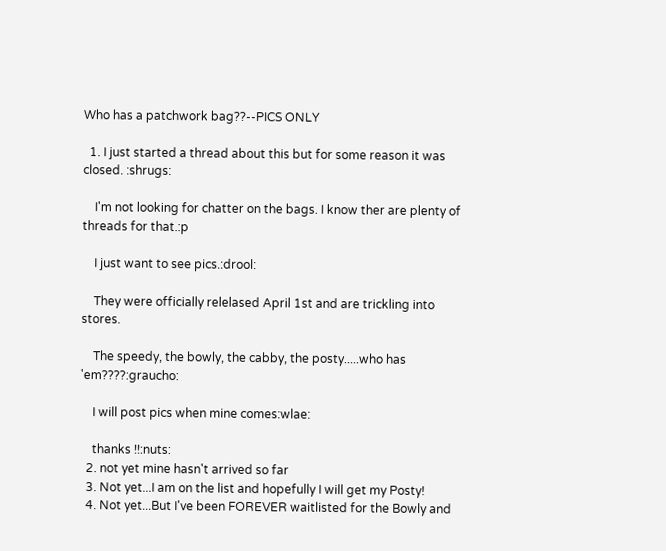Who has a patchwork bag??--PICS ONLY

  1. I just started a thread about this but for some reason it was closed. :shrugs:

    I'm not looking for chatter on the bags. I know ther are plenty of threads for that.:p

    I just want to see pics.:drool:

    They were officially relelased April 1st and are trickling into stores.

    The speedy, the bowly, the cabby, the posty.....who has 'em????:graucho:

    I will post pics when mine comes:wlae:

    thanks !!:nuts:
  2. not yet mine hasn't arrived so far
  3. Not yet...I am on the list and hopefully I will get my Posty!
  4. Not yet...But I've been FOREVER waitlisted for the Bowly and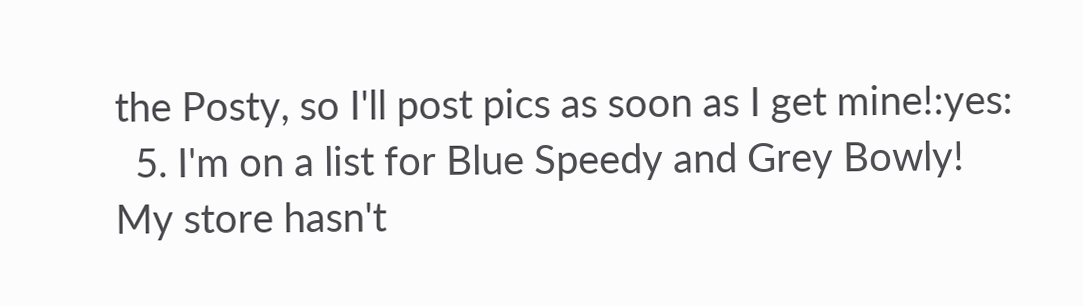the Posty, so I'll post pics as soon as I get mine!:yes:
  5. I'm on a list for Blue Speedy and Grey Bowly! My store hasn't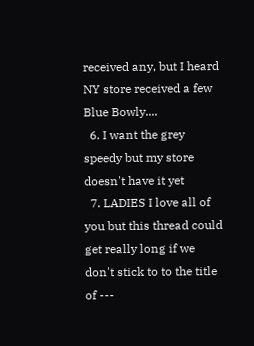received any, but I heard NY store received a few Blue Bowly....
  6. I want the grey speedy but my store doesn't have it yet
  7. LADIES I love all of you but this thread could get really long if we don't stick to to the title of ---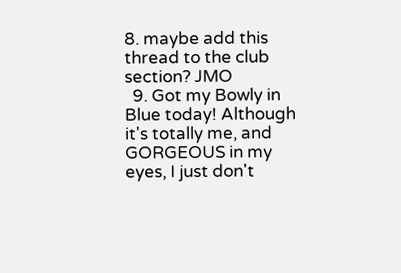8. maybe add this thread to the club section? JMO
  9. Got my Bowly in Blue today! Although it's totally me, and GORGEOUS in my eyes, I just don't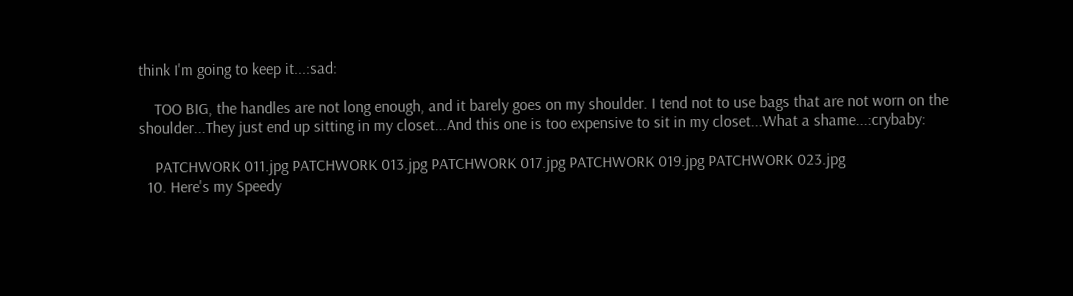think I'm going to keep it...:sad:

    TOO BIG, the handles are not long enough, and it barely goes on my shoulder. I tend not to use bags that are not worn on the shoulder...They just end up sitting in my closet...And this one is too expensive to sit in my closet...What a shame...:crybaby:

    PATCHWORK 011.jpg PATCHWORK 013.jpg PATCHWORK 017.jpg PATCHWORK 019.jpg PATCHWORK 023.jpg
  10. Here's my Speedy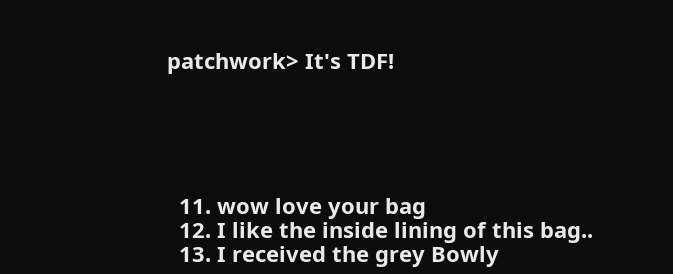patchwork> It's TDF!





  11. wow love your bag
  12. I like the inside lining of this bag..
  13. I received the grey Bowly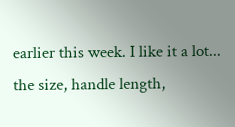earlier this week. I like it a lot... the size, handle length,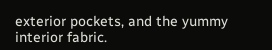exterior pockets, and the yummy interior fabric.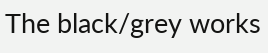The black/grey works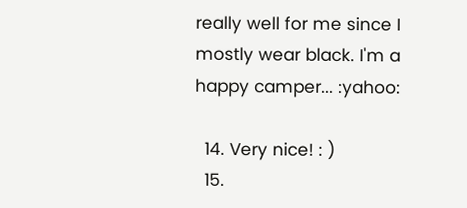really well for me since I mostly wear black. I'm a happy camper... :yahoo:

  14. Very nice! : )
  15.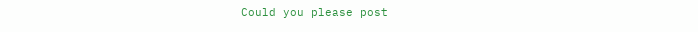Could you please post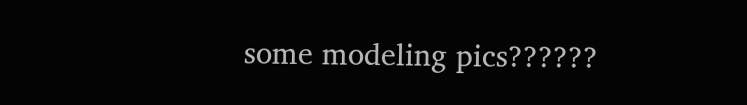some modeling pics??????